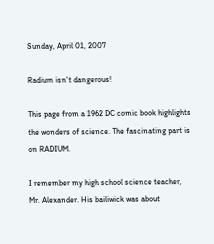Sunday, April 01, 2007

Radium isn't dangerous!

This page from a 1962 DC comic book highlights the wonders of science. The fascinating part is on RADIUM.

I remember my high school science teacher, Mr. Alexander. His bailiwick was about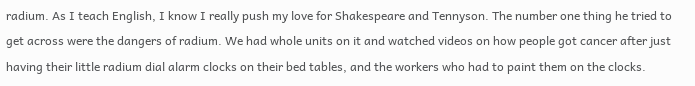radium. As I teach English, I know I really push my love for Shakespeare and Tennyson. The number one thing he tried to get across were the dangers of radium. We had whole units on it and watched videos on how people got cancer after just having their little radium dial alarm clocks on their bed tables, and the workers who had to paint them on the clocks.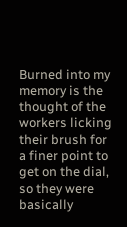Burned into my memory is the thought of the workers licking their brush for a finer point to get on the dial, so they were basically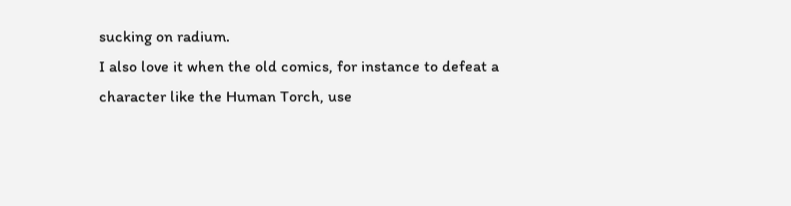sucking on radium.
I also love it when the old comics, for instance to defeat a character like the Human Torch, use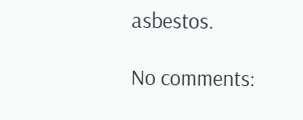asbestos.

No comments: